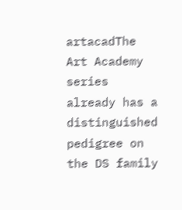artacadThe Art Academy series already has a distinguished pedigree on the DS family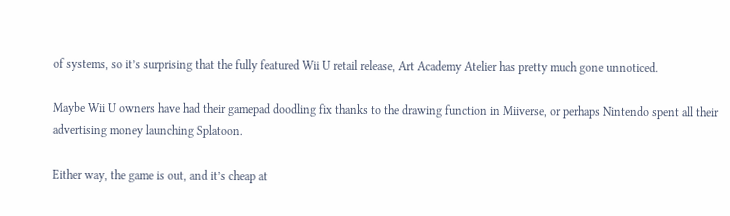of systems, so it’s surprising that the fully featured Wii U retail release, Art Academy Atelier has pretty much gone unnoticed.

Maybe Wii U owners have had their gamepad doodling fix thanks to the drawing function in Miiverse, or perhaps Nintendo spent all their advertising money launching Splatoon.

Either way, the game is out, and it’s cheap at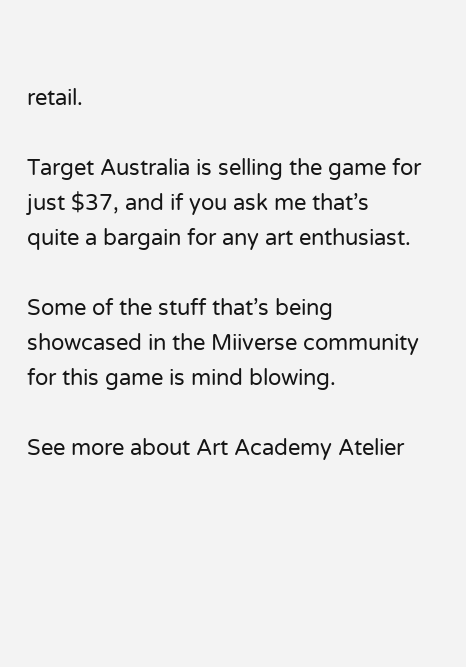retail.

Target Australia is selling the game for just $37, and if you ask me that’s quite a bargain for any art enthusiast.

Some of the stuff that’s being showcased in the Miiverse community for this game is mind blowing.

See more about Art Academy Atelier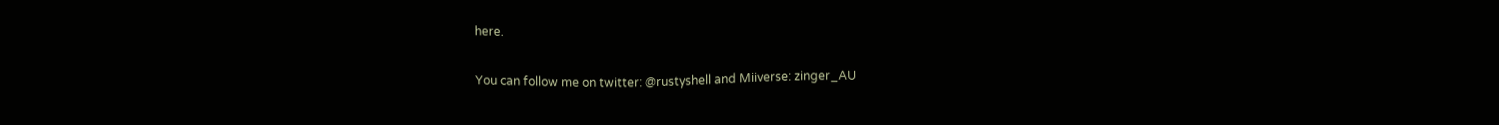here.

You can follow me on twitter: @rustyshell and Miiverse: zinger_AU